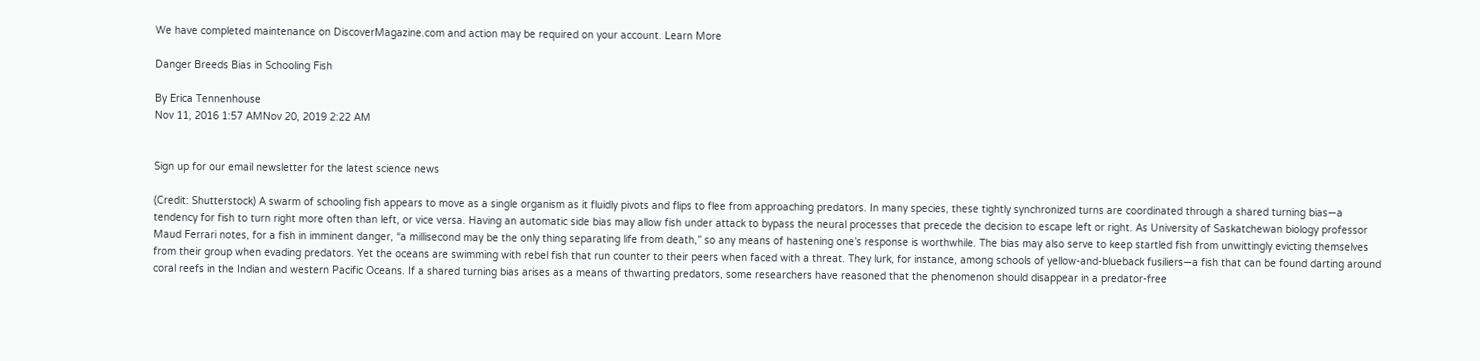We have completed maintenance on DiscoverMagazine.com and action may be required on your account. Learn More

Danger Breeds Bias in Schooling Fish

By Erica Tennenhouse
Nov 11, 2016 1:57 AMNov 20, 2019 2:22 AM


Sign up for our email newsletter for the latest science news

(Credit: Shutterstock) A swarm of schooling fish appears to move as a single organism as it fluidly pivots and flips to flee from approaching predators. In many species, these tightly synchronized turns are coordinated through a shared turning bias—a tendency for fish to turn right more often than left, or vice versa. Having an automatic side bias may allow fish under attack to bypass the neural processes that precede the decision to escape left or right. As University of Saskatchewan biology professor Maud Ferrari notes, for a fish in imminent danger, “a millisecond may be the only thing separating life from death,” so any means of hastening one’s response is worthwhile. The bias may also serve to keep startled fish from unwittingly evicting themselves from their group when evading predators. Yet the oceans are swimming with rebel fish that run counter to their peers when faced with a threat. They lurk, for instance, among schools of yellow-and-blueback fusiliers—a fish that can be found darting around coral reefs in the Indian and western Pacific Oceans. If a shared turning bias arises as a means of thwarting predators, some researchers have reasoned that the phenomenon should disappear in a predator-free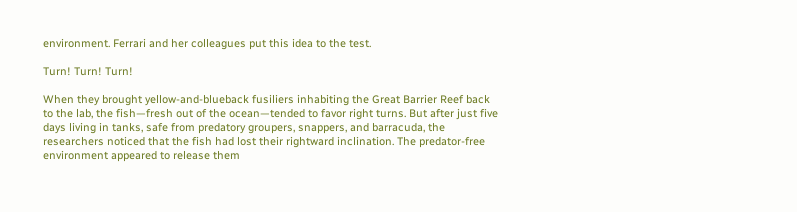environment. Ferrari and her colleagues put this idea to the test.

Turn! Turn! Turn!

When they brought yellow-and-blueback fusiliers inhabiting the Great Barrier Reef back to the lab, the fish—fresh out of the ocean—tended to favor right turns. But after just five days living in tanks, safe from predatory groupers, snappers, and barracuda, the researchers noticed that the fish had lost their rightward inclination. The predator-free environment appeared to release them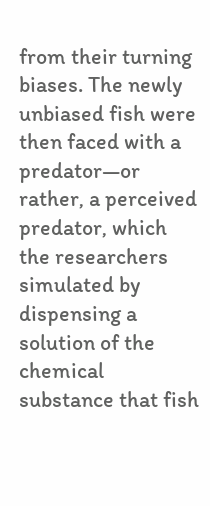from their turning biases. The newly unbiased fish were then faced with a predator—or rather, a perceived predator, which the researchers simulated by dispensing a solution of the chemical substance that fish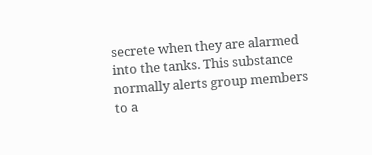secrete when they are alarmed into the tanks. This substance normally alerts group members to a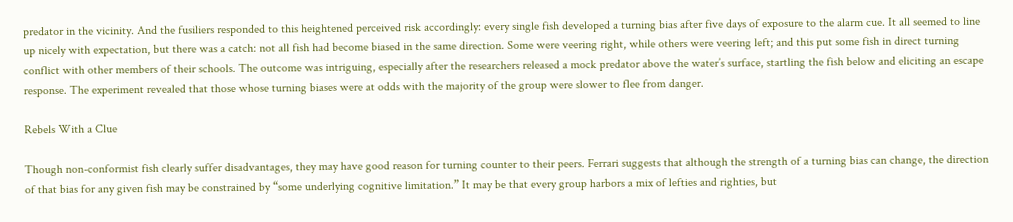predator in the vicinity. And the fusiliers responded to this heightened perceived risk accordingly: every single fish developed a turning bias after five days of exposure to the alarm cue. It all seemed to line up nicely with expectation, but there was a catch: not all fish had become biased in the same direction. Some were veering right, while others were veering left; and this put some fish in direct turning conflict with other members of their schools. The outcome was intriguing, especially after the researchers released a mock predator above the water’s surface, startling the fish below and eliciting an escape response. The experiment revealed that those whose turning biases were at odds with the majority of the group were slower to flee from danger.

Rebels With a Clue

Though non-conformist fish clearly suffer disadvantages, they may have good reason for turning counter to their peers. Ferrari suggests that although the strength of a turning bias can change, the direction of that bias for any given fish may be constrained by “some underlying cognitive limitation.” It may be that every group harbors a mix of lefties and righties, but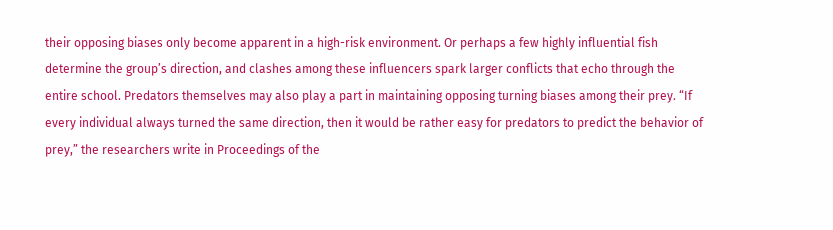their opposing biases only become apparent in a high-risk environment. Or perhaps a few highly influential fish determine the group’s direction, and clashes among these influencers spark larger conflicts that echo through the entire school. Predators themselves may also play a part in maintaining opposing turning biases among their prey. “If every individual always turned the same direction, then it would be rather easy for predators to predict the behavior of prey,” the researchers write in Proceedings of the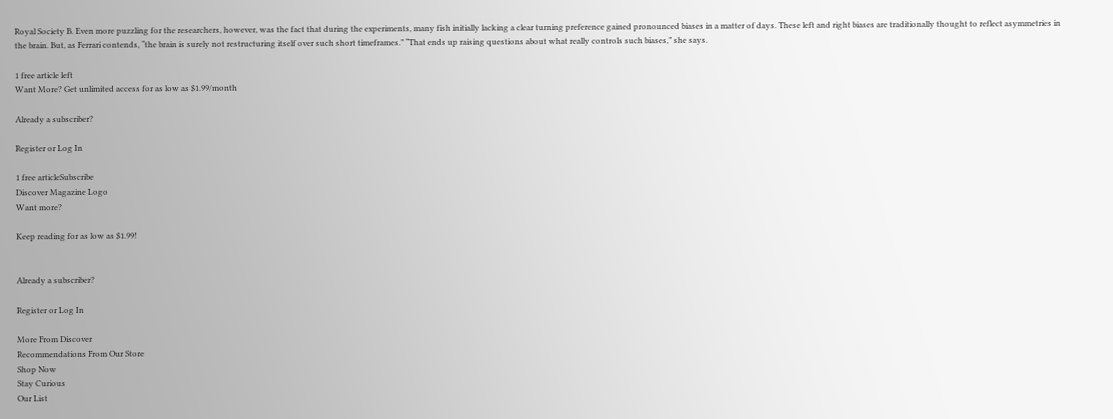Royal Society B. Even more puzzling for the researchers, however, was the fact that during the experiments, many fish initially lacking a clear turning preference gained pronounced biases in a matter of days. These left and right biases are traditionally thought to reflect asymmetries in the brain. But, as Ferrari contends, “the brain is surely not restructuring itself over such short timeframes.” “That ends up raising questions about what really controls such biases,” she says.

1 free article left
Want More? Get unlimited access for as low as $1.99/month

Already a subscriber?

Register or Log In

1 free articleSubscribe
Discover Magazine Logo
Want more?

Keep reading for as low as $1.99!


Already a subscriber?

Register or Log In

More From Discover
Recommendations From Our Store
Shop Now
Stay Curious
Our List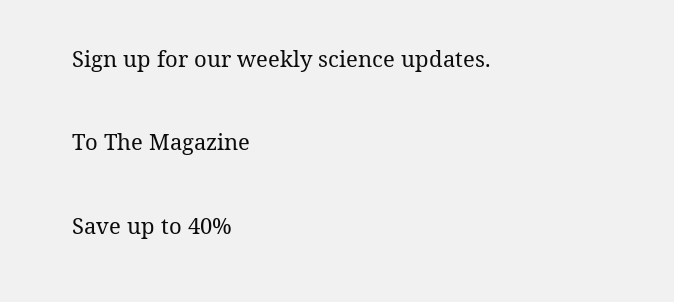Sign up for our weekly science updates.

To The Magazine

Save up to 40%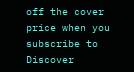off the cover price when you subscribe to Discover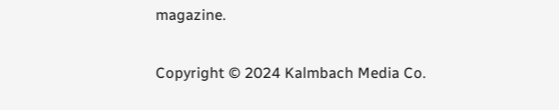magazine.

Copyright © 2024 Kalmbach Media Co.